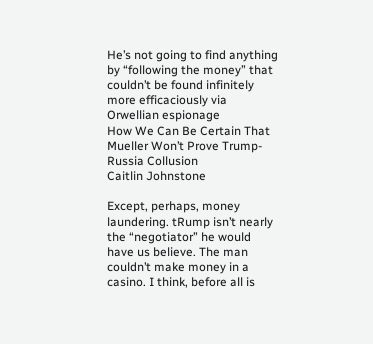He’s not going to find anything by “following the money” that couldn’t be found infinitely more efficaciously via Orwellian espionage
How We Can Be Certain That Mueller Won’t Prove Trump-Russia Collusion
Caitlin Johnstone

Except, perhaps, money laundering. tRump isn’t nearly the “negotiator” he would have us believe. The man couldn’t make money in a casino. I think, before all is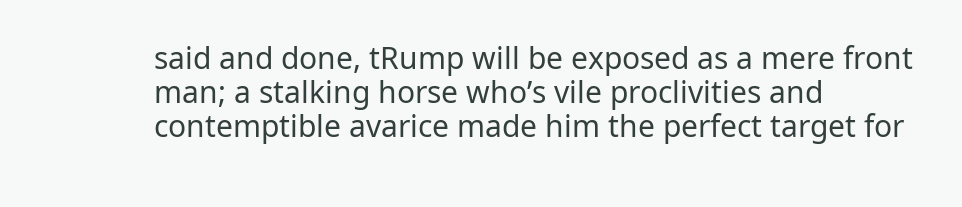said and done, tRump will be exposed as a mere front man; a stalking horse who’s vile proclivities and contemptible avarice made him the perfect target for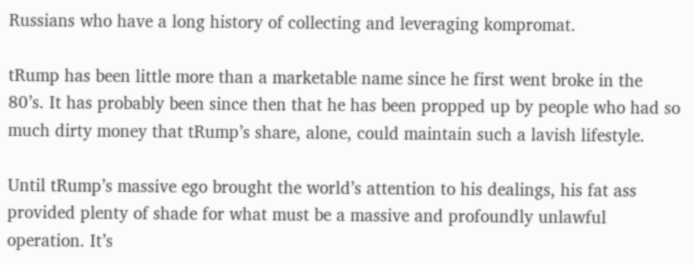Russians who have a long history of collecting and leveraging kompromat.

tRump has been little more than a marketable name since he first went broke in the 80’s. It has probably been since then that he has been propped up by people who had so much dirty money that tRump’s share, alone, could maintain such a lavish lifestyle.

Until tRump’s massive ego brought the world’s attention to his dealings, his fat ass provided plenty of shade for what must be a massive and profoundly unlawful operation. It’s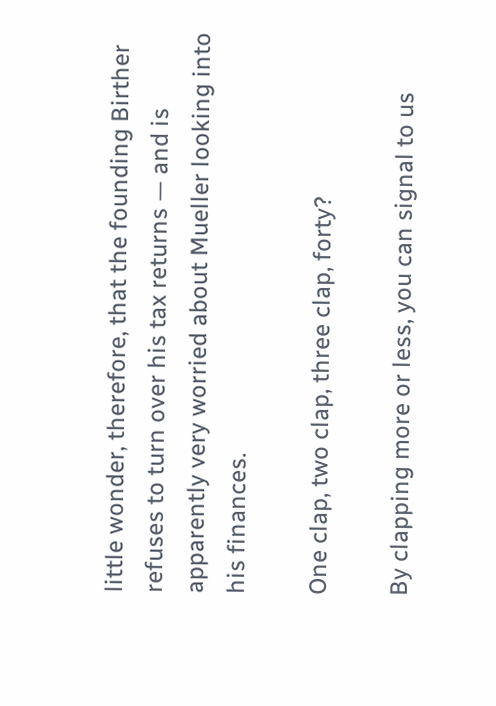little wonder, therefore, that the founding Birther refuses to turn over his tax returns — and is apparently very worried about Mueller looking into his finances.

One clap, two clap, three clap, forty?

By clapping more or less, you can signal to us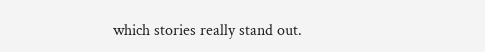which stories really stand out.